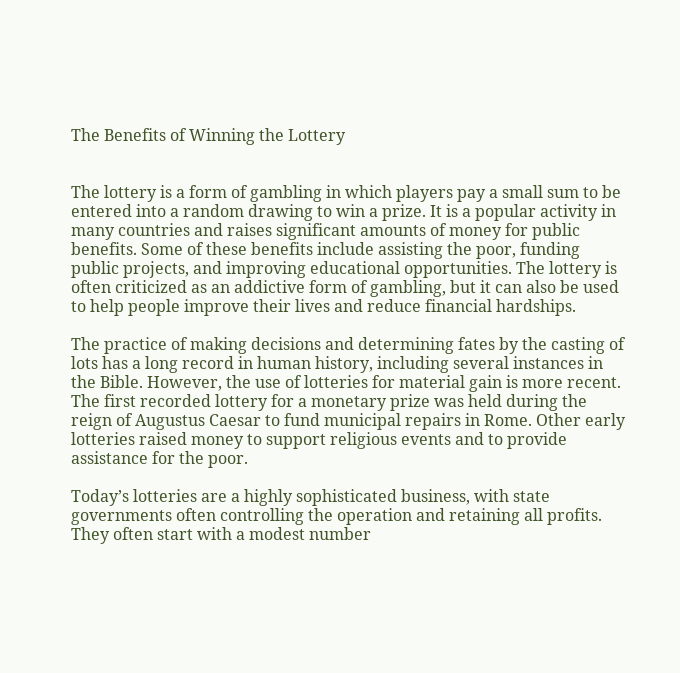The Benefits of Winning the Lottery


The lottery is a form of gambling in which players pay a small sum to be entered into a random drawing to win a prize. It is a popular activity in many countries and raises significant amounts of money for public benefits. Some of these benefits include assisting the poor, funding public projects, and improving educational opportunities. The lottery is often criticized as an addictive form of gambling, but it can also be used to help people improve their lives and reduce financial hardships.

The practice of making decisions and determining fates by the casting of lots has a long record in human history, including several instances in the Bible. However, the use of lotteries for material gain is more recent. The first recorded lottery for a monetary prize was held during the reign of Augustus Caesar to fund municipal repairs in Rome. Other early lotteries raised money to support religious events and to provide assistance for the poor.

Today’s lotteries are a highly sophisticated business, with state governments often controlling the operation and retaining all profits. They often start with a modest number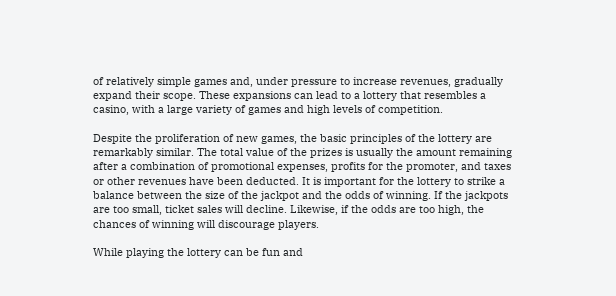of relatively simple games and, under pressure to increase revenues, gradually expand their scope. These expansions can lead to a lottery that resembles a casino, with a large variety of games and high levels of competition.

Despite the proliferation of new games, the basic principles of the lottery are remarkably similar. The total value of the prizes is usually the amount remaining after a combination of promotional expenses, profits for the promoter, and taxes or other revenues have been deducted. It is important for the lottery to strike a balance between the size of the jackpot and the odds of winning. If the jackpots are too small, ticket sales will decline. Likewise, if the odds are too high, the chances of winning will discourage players.

While playing the lottery can be fun and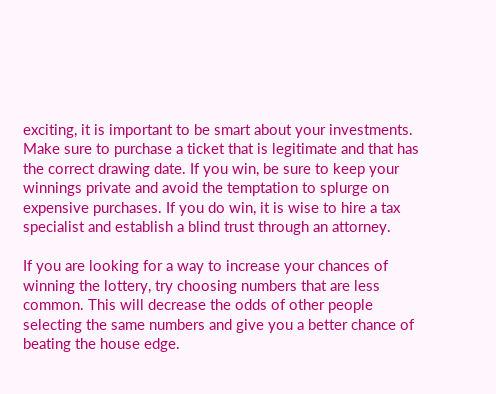exciting, it is important to be smart about your investments. Make sure to purchase a ticket that is legitimate and that has the correct drawing date. If you win, be sure to keep your winnings private and avoid the temptation to splurge on expensive purchases. If you do win, it is wise to hire a tax specialist and establish a blind trust through an attorney.

If you are looking for a way to increase your chances of winning the lottery, try choosing numbers that are less common. This will decrease the odds of other people selecting the same numbers and give you a better chance of beating the house edge.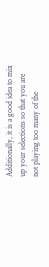Additionally, it is a good idea to mix up your selections so that you are not playing too many of the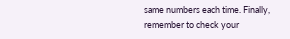same numbers each time. Finally, remember to check your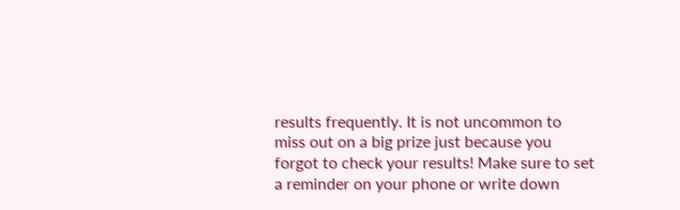results frequently. It is not uncommon to miss out on a big prize just because you forgot to check your results! Make sure to set a reminder on your phone or write down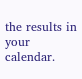the results in your calendar.